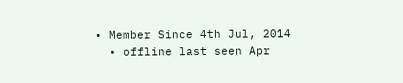• Member Since 4th Jul, 2014
  • offline last seen Apr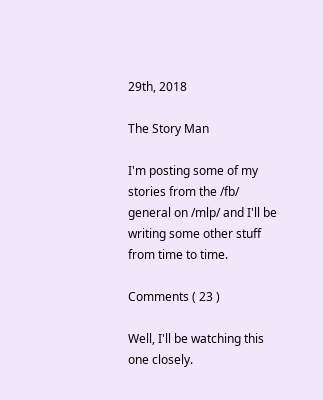29th, 2018

The Story Man

I'm posting some of my stories from the /fb/ general on /mlp/ and I'll be writing some other stuff from time to time.

Comments ( 23 )

Well, I'll be watching this one closely.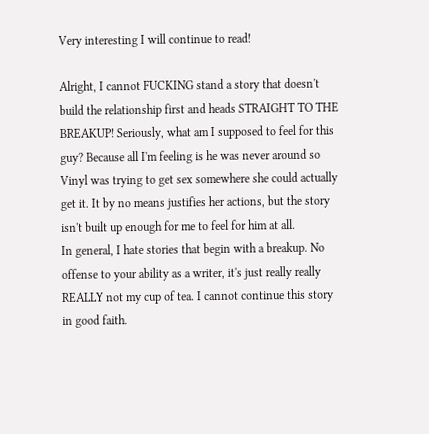Very interesting I will continue to read!

Alright, I cannot FUCKING stand a story that doesn't build the relationship first and heads STRAIGHT TO THE BREAKUP! Seriously, what am I supposed to feel for this guy? Because all I'm feeling is he was never around so Vinyl was trying to get sex somewhere she could actually get it. It by no means justifies her actions, but the story isn't built up enough for me to feel for him at all.
In general, I hate stories that begin with a breakup. No offense to your ability as a writer, it's just really really REALLY not my cup of tea. I cannot continue this story in good faith.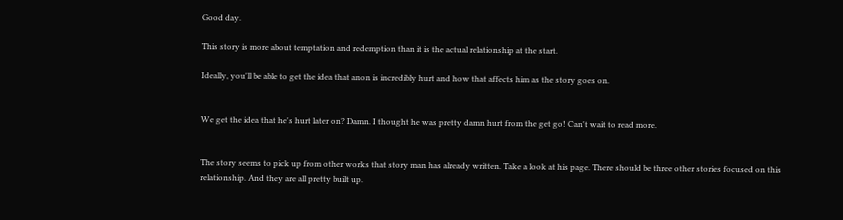Good day.

This story is more about temptation and redemption than it is the actual relationship at the start.

Ideally, you'll be able to get the idea that anon is incredibly hurt and how that affects him as the story goes on.


We get the idea that he's hurt later on? Damn. I thought he was pretty damn hurt from the get go! Can't wait to read more.


The story seems to pick up from other works that story man has already written. Take a look at his page. There should be three other stories focused on this relationship. And they are all pretty built up.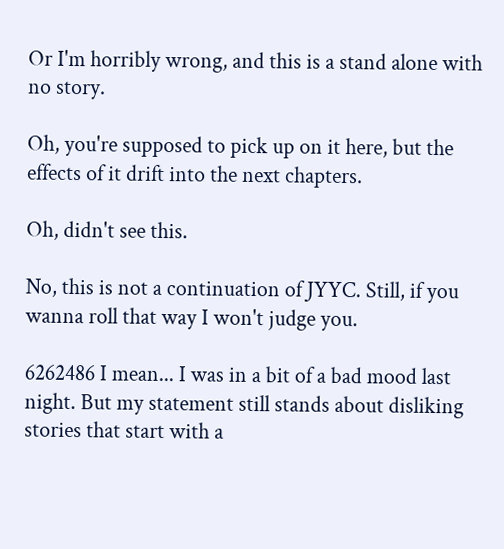Or I'm horribly wrong, and this is a stand alone with no story.

Oh, you're supposed to pick up on it here, but the effects of it drift into the next chapters.

Oh, didn't see this.

No, this is not a continuation of JYYC. Still, if you wanna roll that way I won't judge you.

6262486 I mean... I was in a bit of a bad mood last night. But my statement still stands about disliking stories that start with a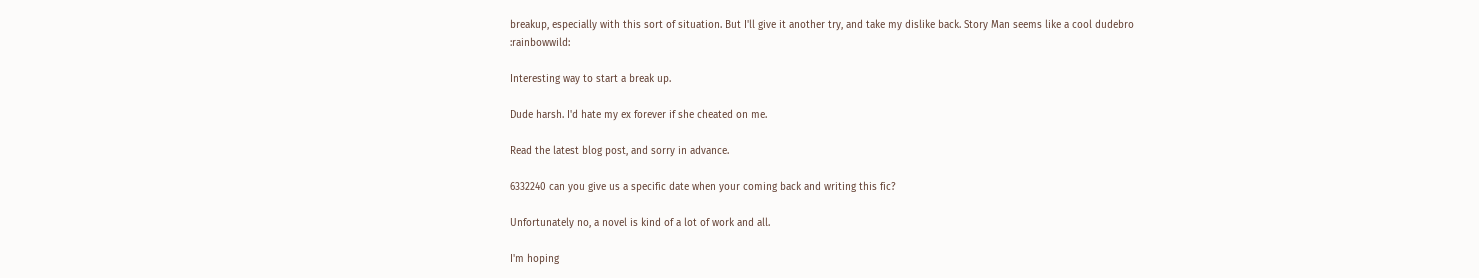breakup, especially with this sort of situation. But I'll give it another try, and take my dislike back. Story Man seems like a cool dudebro :rainbowwild:

Interesting way to start a break up.

Dude harsh. I'd hate my ex forever if she cheated on me.

Read the latest blog post, and sorry in advance.

6332240 can you give us a specific date when your coming back and writing this fic?

Unfortunately no, a novel is kind of a lot of work and all.

I'm hoping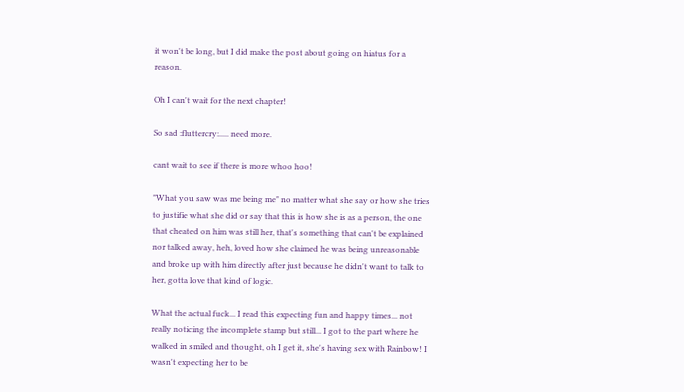it won't be long, but I did make the post about going on hiatus for a reason.

Oh I can't wait for the next chapter!

So sad :fluttercry:..... need more.

cant wait to see if there is more whoo hoo!

"What you saw was me being me" no matter what she say or how she tries to justifie what she did or say that this is how she is as a person, the one that cheated on him was still her, that's something that can't be explained nor talked away, heh, loved how she claimed he was being unreasonable and broke up with him directly after just because he didn't want to talk to her, gotta love that kind of logic.

What the actual fuck... I read this expecting fun and happy times... not really noticing the incomplete stamp but still... I got to the part where he walked in smiled and thought, oh I get it, she's having sex with Rainbow! I wasn't expecting her to be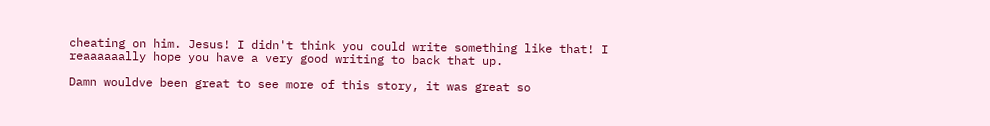cheating on him. Jesus! I didn't think you could write something like that! I reaaaaaally hope you have a very good writing to back that up.

Damn wouldve been great to see more of this story, it was great so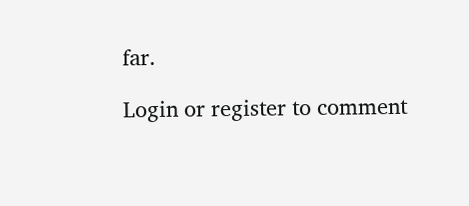far.

Login or register to comment